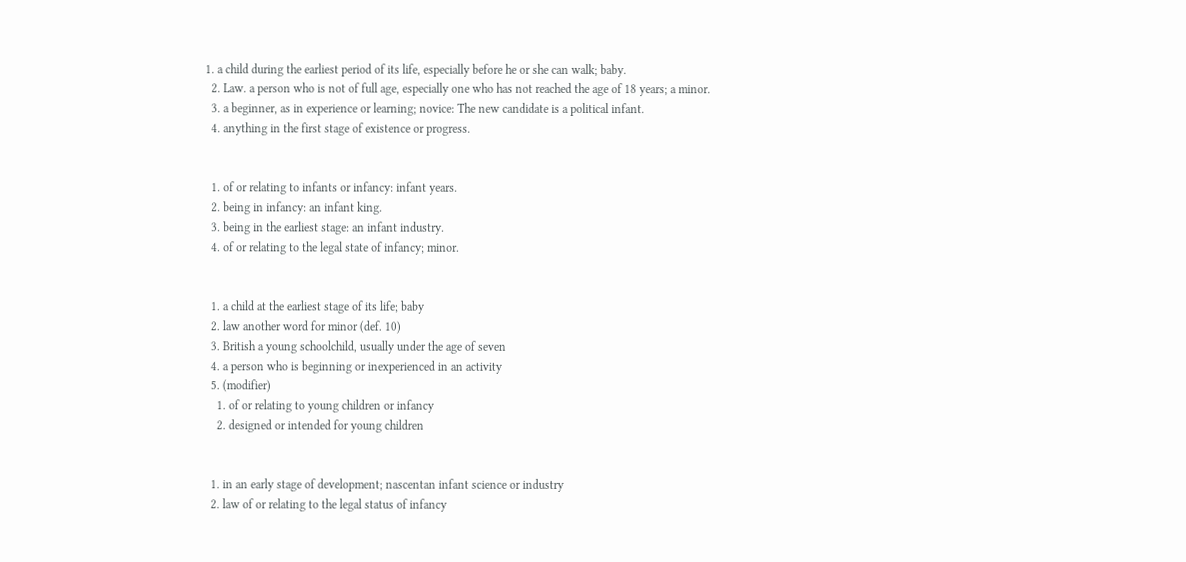1. a child during the earliest period of its life, especially before he or she can walk; baby.
  2. Law. a person who is not of full age, especially one who has not reached the age of 18 years; a minor.
  3. a beginner, as in experience or learning; novice: The new candidate is a political infant.
  4. anything in the first stage of existence or progress.


  1. of or relating to infants or infancy: infant years.
  2. being in infancy: an infant king.
  3. being in the earliest stage: an infant industry.
  4. of or relating to the legal state of infancy; minor.


  1. a child at the earliest stage of its life; baby
  2. law another word for minor (def. 10)
  3. British a young schoolchild, usually under the age of seven
  4. a person who is beginning or inexperienced in an activity
  5. (modifier)
    1. of or relating to young children or infancy
    2. designed or intended for young children


  1. in an early stage of development; nascentan infant science or industry
  2. law of or relating to the legal status of infancy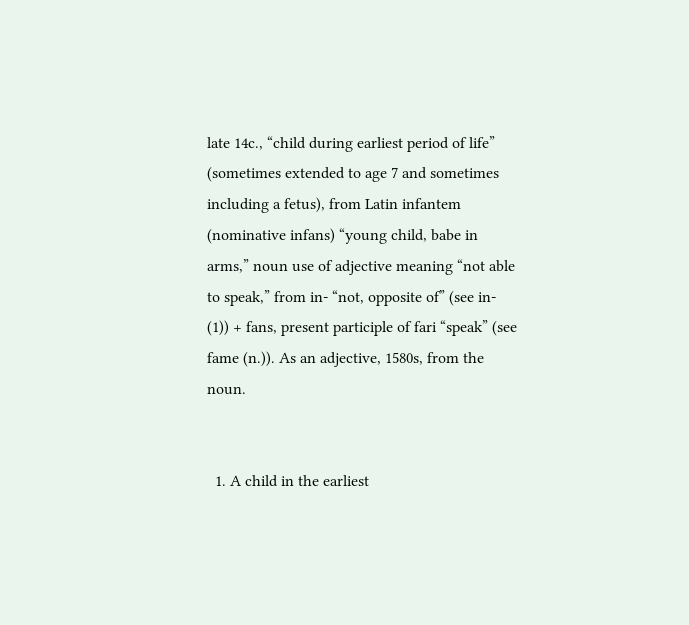late 14c., “child during earliest period of life” (sometimes extended to age 7 and sometimes including a fetus), from Latin infantem (nominative infans) “young child, babe in arms,” noun use of adjective meaning “not able to speak,” from in- “not, opposite of” (see in- (1)) + fans, present participle of fari “speak” (see fame (n.)). As an adjective, 1580s, from the noun.


  1. A child in the earliest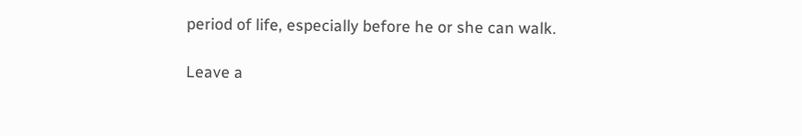period of life, especially before he or she can walk.

Leave a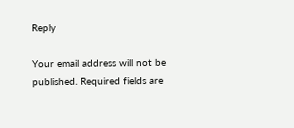Reply

Your email address will not be published. Required fields are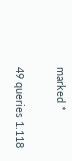marked *

49 queries 1.118